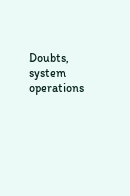Doubts, system operations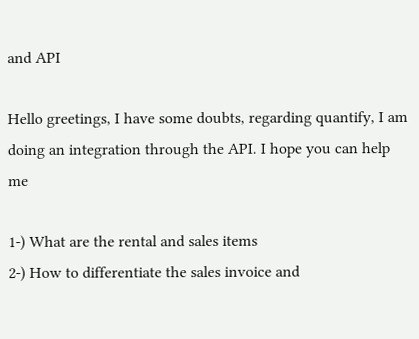and API

Hello greetings, I have some doubts, regarding quantify, I am doing an integration through the API. I hope you can help me

1-) What are the rental and sales items
2-) How to differentiate the sales invoice and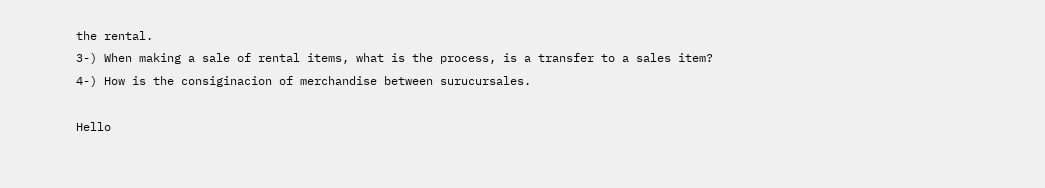the rental.
3-) When making a sale of rental items, what is the process, is a transfer to a sales item?
4-) How is the consiginacion of merchandise between surucursales.

Hello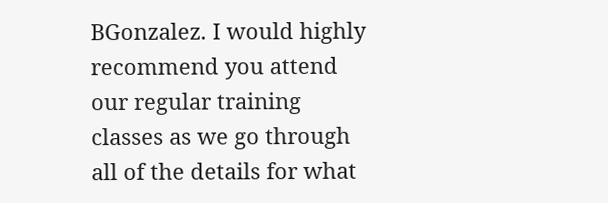BGonzalez. I would highly recommend you attend our regular training classes as we go through all of the details for what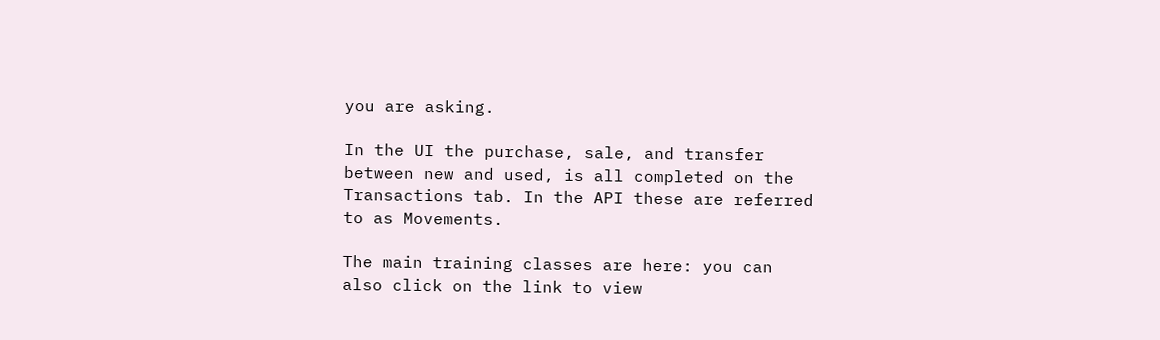you are asking.

In the UI the purchase, sale, and transfer between new and used, is all completed on the Transactions tab. In the API these are referred to as Movements.

The main training classes are here: you can also click on the link to view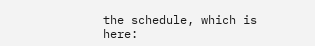the schedule, which is here: